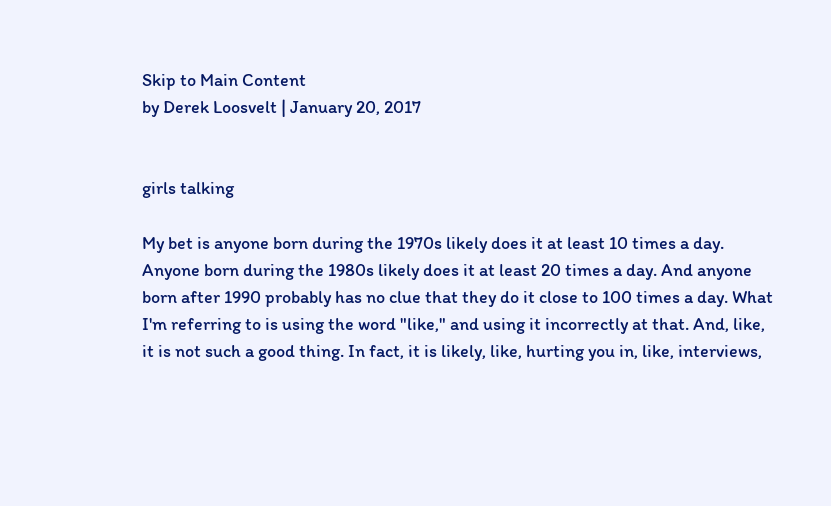Skip to Main Content
by Derek Loosvelt | January 20, 2017


girls talking

My bet is anyone born during the 1970s likely does it at least 10 times a day. Anyone born during the 1980s likely does it at least 20 times a day. And anyone born after 1990 probably has no clue that they do it close to 100 times a day. What I'm referring to is using the word "like," and using it incorrectly at that. And, like, it is not such a good thing. In fact, it is likely, like, hurting you in, like, interviews,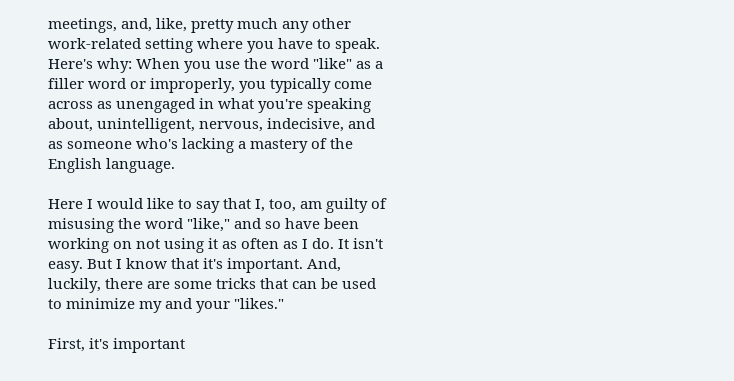meetings, and, like, pretty much any other work-related setting where you have to speak. Here's why: When you use the word "like" as a filler word or improperly, you typically come across as unengaged in what you're speaking about, unintelligent, nervous, indecisive, and as someone who's lacking a mastery of the English language.

Here I would like to say that I, too, am guilty of misusing the word "like," and so have been working on not using it as often as I do. It isn't easy. But I know that it's important. And, luckily, there are some tricks that can be used to minimize my and your "likes."

First, it's important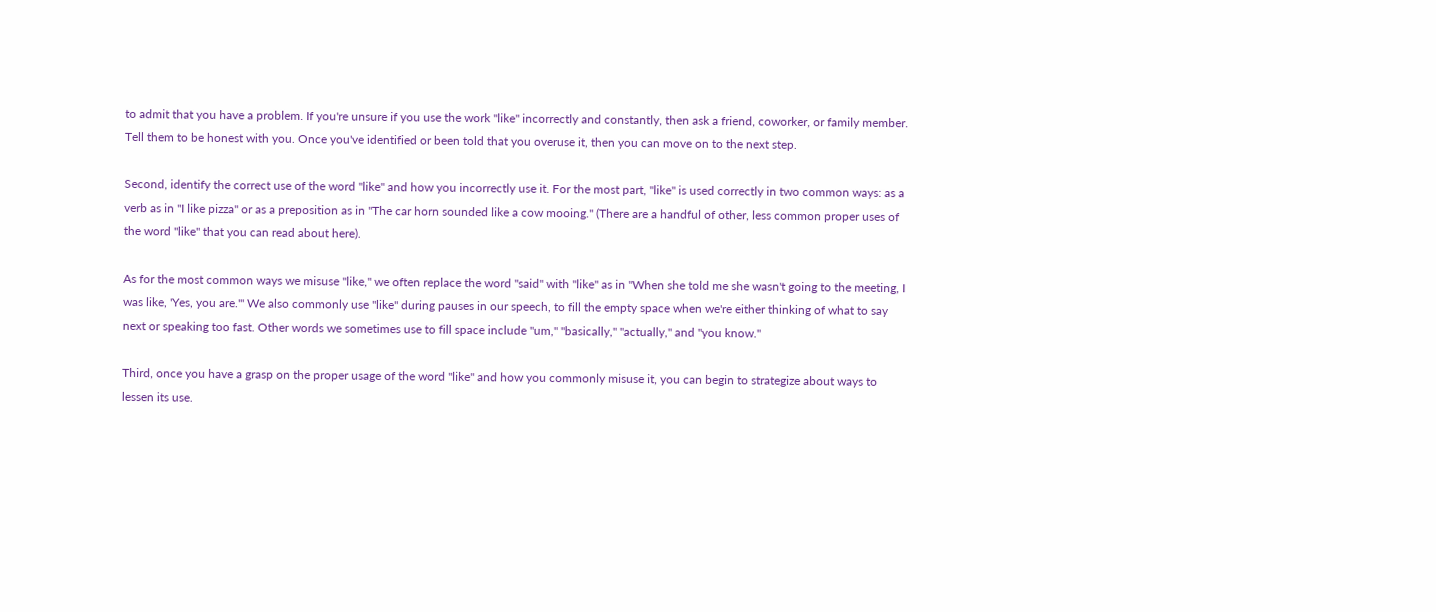to admit that you have a problem. If you're unsure if you use the work "like" incorrectly and constantly, then ask a friend, coworker, or family member. Tell them to be honest with you. Once you've identified or been told that you overuse it, then you can move on to the next step.

Second, identify the correct use of the word "like" and how you incorrectly use it. For the most part, "like" is used correctly in two common ways: as a verb as in "I like pizza" or as a preposition as in "The car horn sounded like a cow mooing." (There are a handful of other, less common proper uses of the word "like" that you can read about here).

As for the most common ways we misuse "like," we often replace the word "said" with "like" as in "When she told me she wasn't going to the meeting, I was like, 'Yes, you are.'" We also commonly use "like" during pauses in our speech, to fill the empty space when we're either thinking of what to say next or speaking too fast. Other words we sometimes use to fill space include "um," "basically," "actually," and "you know."

Third, once you have a grasp on the proper usage of the word "like" and how you commonly misuse it, you can begin to strategize about ways to lessen its use.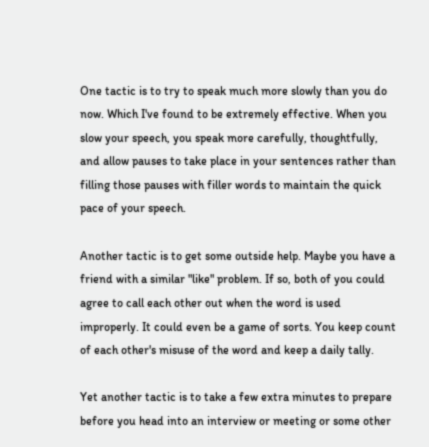One tactic is to try to speak much more slowly than you do now. Which I've found to be extremely effective. When you slow your speech, you speak more carefully, thoughtfully, and allow pauses to take place in your sentences rather than filling those pauses with filler words to maintain the quick pace of your speech.

Another tactic is to get some outside help. Maybe you have a friend with a similar "like" problem. If so, both of you could agree to call each other out when the word is used improperly. It could even be a game of sorts. You keep count of each other's misuse of the word and keep a daily tally.

Yet another tactic is to take a few extra minutes to prepare before you head into an interview or meeting or some other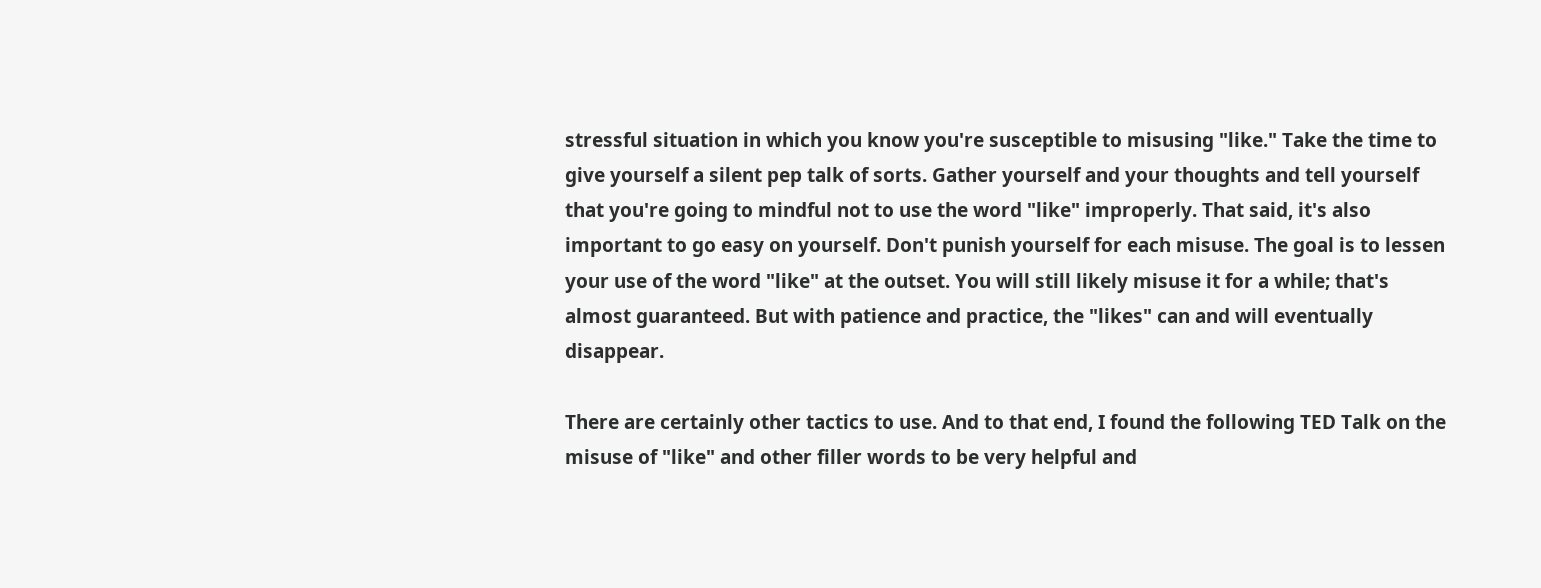stressful situation in which you know you're susceptible to misusing "like." Take the time to give yourself a silent pep talk of sorts. Gather yourself and your thoughts and tell yourself that you're going to mindful not to use the word "like" improperly. That said, it's also important to go easy on yourself. Don't punish yourself for each misuse. The goal is to lessen your use of the word "like" at the outset. You will still likely misuse it for a while; that's almost guaranteed. But with patience and practice, the "likes" can and will eventually disappear.

There are certainly other tactics to use. And to that end, I found the following TED Talk on the misuse of "like" and other filler words to be very helpful and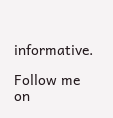informative.

Follow me on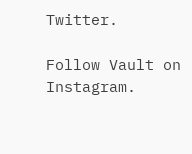Twitter.

Follow Vault on Instagram.